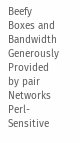Beefy Boxes and Bandwidth Generously Provided by pair Networks
Perl-Sensitive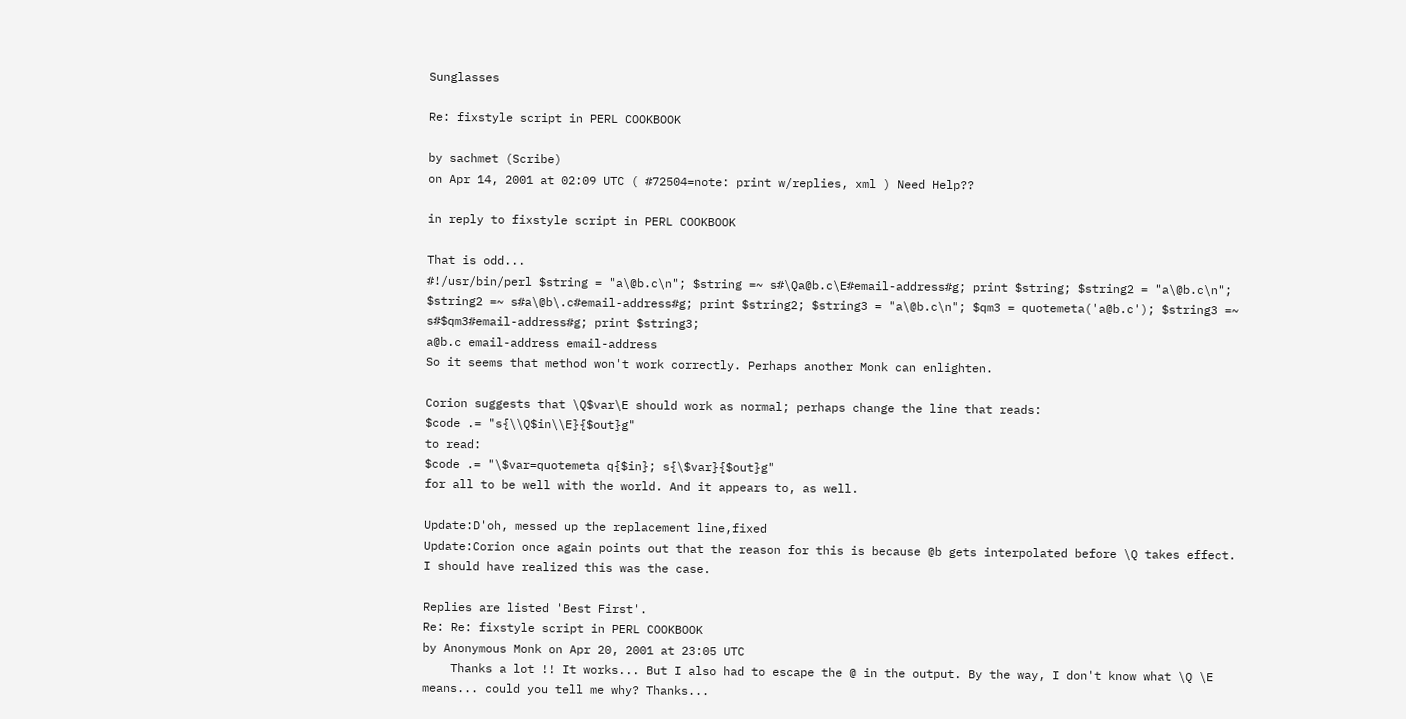Sunglasses

Re: fixstyle script in PERL COOKBOOK

by sachmet (Scribe)
on Apr 14, 2001 at 02:09 UTC ( #72504=note: print w/replies, xml ) Need Help??

in reply to fixstyle script in PERL COOKBOOK

That is odd...
#!/usr/bin/perl $string = "a\@b.c\n"; $string =~ s#\Qa@b.c\E#email-address#g; print $string; $string2 = "a\@b.c\n"; $string2 =~ s#a\@b\.c#email-address#g; print $string2; $string3 = "a\@b.c\n"; $qm3 = quotemeta('a@b.c'); $string3 =~ s#$qm3#email-address#g; print $string3;
a@b.c email-address email-address
So it seems that method won't work correctly. Perhaps another Monk can enlighten.

Corion suggests that \Q$var\E should work as normal; perhaps change the line that reads:
$code .= "s{\\Q$in\\E}{$out}g"
to read:
$code .= "\$var=quotemeta q{$in}; s{\$var}{$out}g"
for all to be well with the world. And it appears to, as well.

Update:D'oh, messed up the replacement line,fixed
Update:Corion once again points out that the reason for this is because @b gets interpolated before \Q takes effect. I should have realized this was the case.

Replies are listed 'Best First'.
Re: Re: fixstyle script in PERL COOKBOOK
by Anonymous Monk on Apr 20, 2001 at 23:05 UTC
    Thanks a lot !! It works... But I also had to escape the @ in the output. By the way, I don't know what \Q \E means... could you tell me why? Thanks...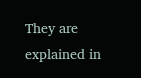They are explained in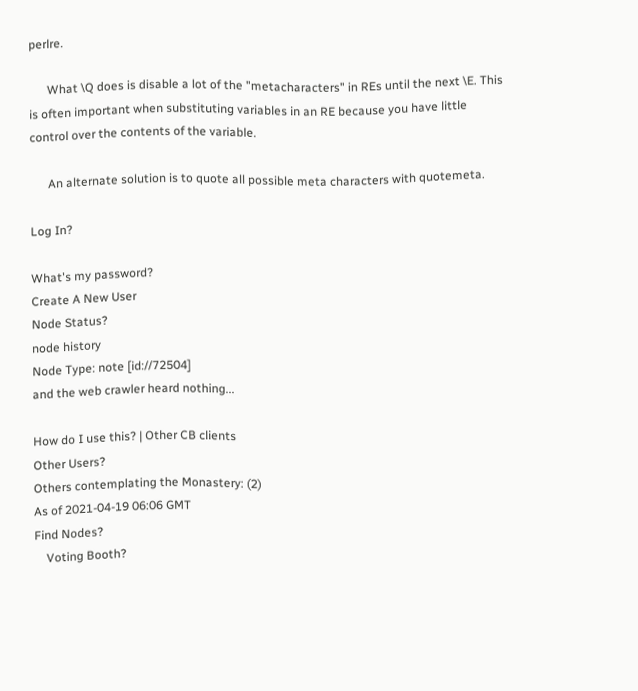perlre.

      What \Q does is disable a lot of the "metacharacters" in REs until the next \E. This is often important when substituting variables in an RE because you have little control over the contents of the variable.

      An alternate solution is to quote all possible meta characters with quotemeta.

Log In?

What's my password?
Create A New User
Node Status?
node history
Node Type: note [id://72504]
and the web crawler heard nothing...

How do I use this? | Other CB clients
Other Users?
Others contemplating the Monastery: (2)
As of 2021-04-19 06:06 GMT
Find Nodes?
    Voting Booth?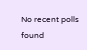No recent polls found